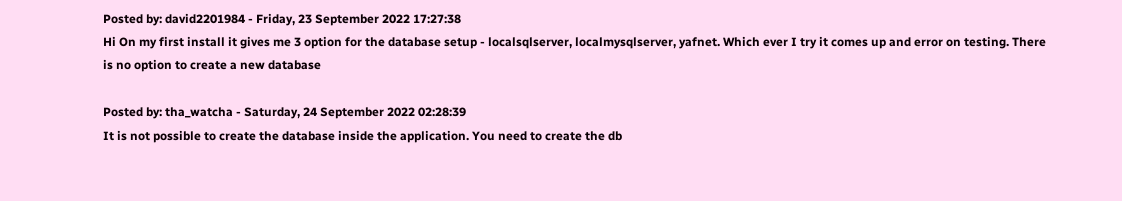Posted by: david2201984 - Friday, 23 September 2022 17:27:38
Hi On my first install it gives me 3 option for the database setup - localsqlserver, localmysqlserver, yafnet. Which ever I try it comes up and error on testing. There is no option to create a new database

Posted by: tha_watcha - Saturday, 24 September 2022 02:28:39
It is not possible to create the database inside the application. You need to create the db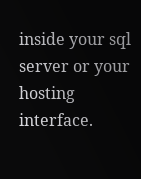inside your sql server or your hosting interface.